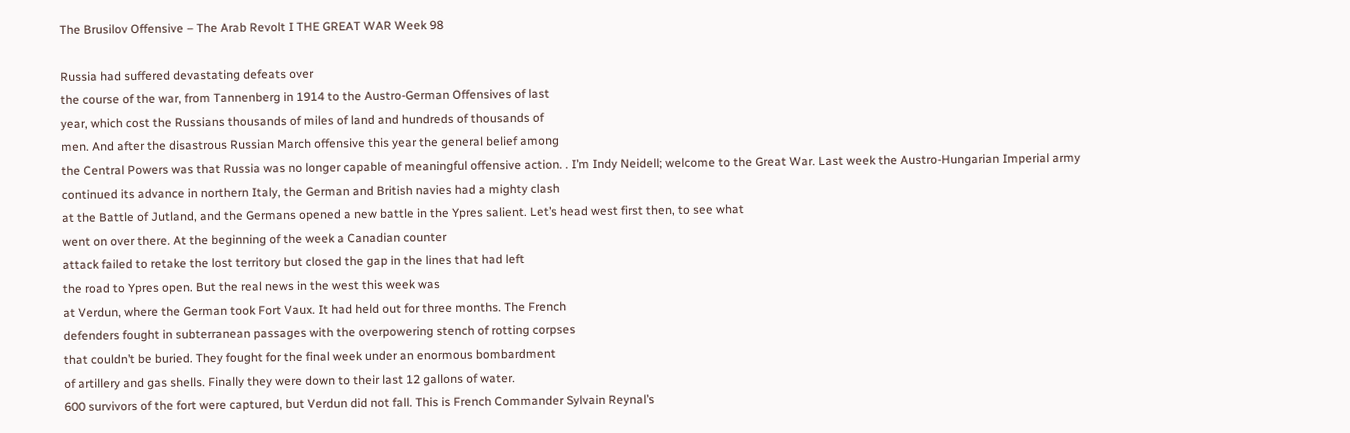The Brusilov Offensive – The Arab Revolt I THE GREAT WAR Week 98

Russia had suffered devastating defeats over
the course of the war, from Tannenberg in 1914 to the Austro-German Offensives of last
year, which cost the Russians thousands of miles of land and hundreds of thousands of
men. And after the disastrous Russian March offensive this year the general belief among
the Central Powers was that Russia was no longer capable of meaningful offensive action. . I’m Indy Neidell; welcome to the Great War. Last week the Austro-Hungarian Imperial army
continued its advance in northern Italy, the German and British navies had a mighty clash
at the Battle of Jutland, and the Germans opened a new battle in the Ypres salient. Let’s head west first then, to see what
went on over there. At the beginning of the week a Canadian counter
attack failed to retake the lost territory but closed the gap in the lines that had left
the road to Ypres open. But the real news in the west this week was
at Verdun, where the German took Fort Vaux. It had held out for three months. The French
defenders fought in subterranean passages with the overpowering stench of rotting corpses
that couldn’t be buried. They fought for the final week under an enormous bombardment
of artillery and gas shells. Finally they were down to their last 12 gallons of water.
600 survivors of the fort were captured, but Verdun did not fall. This is French Commander Sylvain Reynal’s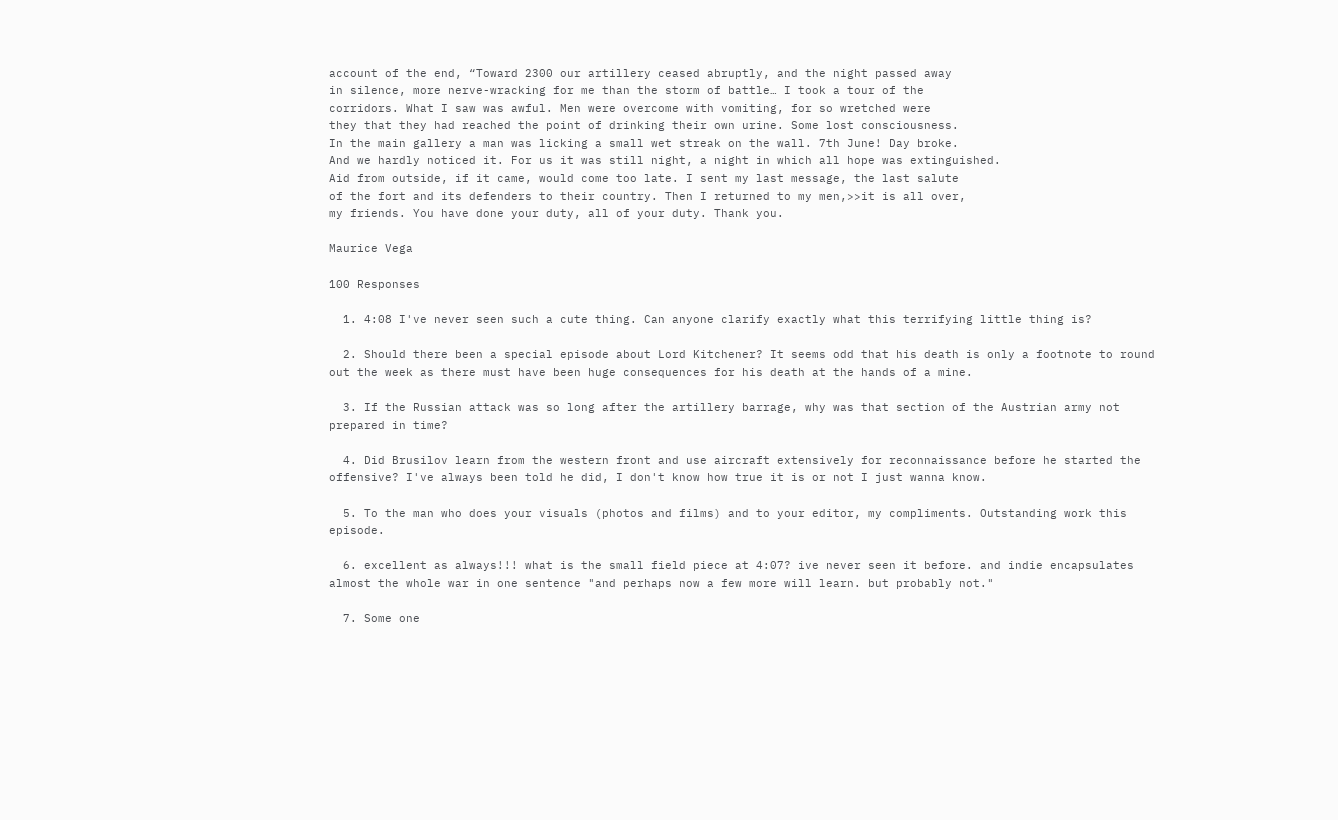account of the end, “Toward 2300 our artillery ceased abruptly, and the night passed away
in silence, more nerve-wracking for me than the storm of battle… I took a tour of the
corridors. What I saw was awful. Men were overcome with vomiting, for so wretched were
they that they had reached the point of drinking their own urine. Some lost consciousness.
In the main gallery a man was licking a small wet streak on the wall. 7th June! Day broke.
And we hardly noticed it. For us it was still night, a night in which all hope was extinguished.
Aid from outside, if it came, would come too late. I sent my last message, the last salute
of the fort and its defenders to their country. Then I returned to my men,>>it is all over,
my friends. You have done your duty, all of your duty. Thank you.

Maurice Vega

100 Responses

  1. 4:08 I've never seen such a cute thing. Can anyone clarify exactly what this terrifying little thing is?

  2. Should there been a special episode about Lord Kitchener? It seems odd that his death is only a footnote to round out the week as there must have been huge consequences for his death at the hands of a mine.

  3. If the Russian attack was so long after the artillery barrage, why was that section of the Austrian army not prepared in time?

  4. Did Brusilov learn from the western front and use aircraft extensively for reconnaissance before he started the offensive? I've always been told he did, I don't know how true it is or not I just wanna know.

  5. To the man who does your visuals (photos and films) and to your editor, my compliments. Outstanding work this episode.

  6. excellent as always!!! what is the small field piece at 4:07? ive never seen it before. and indie encapsulates almost the whole war in one sentence "and perhaps now a few more will learn. but probably not."

  7. Some one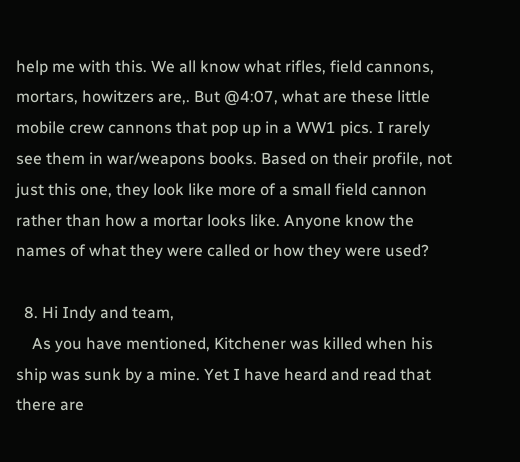help me with this. We all know what rifles, field cannons, mortars, howitzers are,. But @4:07, what are these little mobile crew cannons that pop up in a WW1 pics. I rarely see them in war/weapons books. Based on their profile, not just this one, they look like more of a small field cannon rather than how a mortar looks like. Anyone know the names of what they were called or how they were used?

  8. Hi Indy and team,
    As you have mentioned, Kitchener was killed when his ship was sunk by a mine. Yet I have heard and read that there are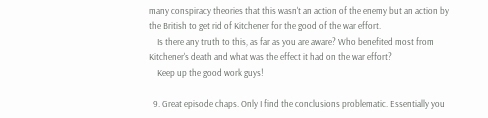many conspiracy theories that this wasn't an action of the enemy but an action by the British to get rid of Kitchener for the good of the war effort.
    Is there any truth to this, as far as you are aware? Who benefited most from Kitchener's death and what was the effect it had on the war effort?
    Keep up the good work guys!

  9. Great episode chaps. Only I find the conclusions problematic. Essentially you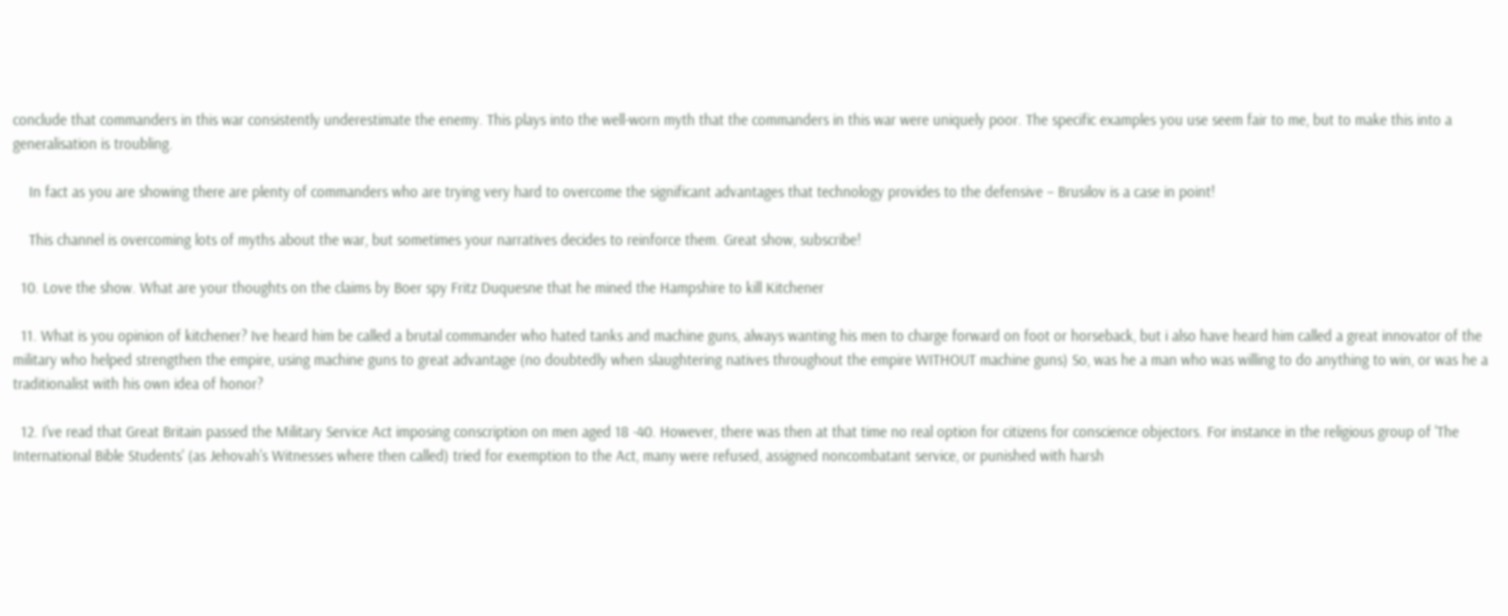conclude that commanders in this war consistently underestimate the enemy. This plays into the well-worn myth that the commanders in this war were uniquely poor. The specific examples you use seem fair to me, but to make this into a generalisation is troubling.

    In fact as you are showing there are plenty of commanders who are trying very hard to overcome the significant advantages that technology provides to the defensive – Brusilov is a case in point!

    This channel is overcoming lots of myths about the war, but sometimes your narratives decides to reinforce them. Great show, subscribe!

  10. Love the show. What are your thoughts on the claims by Boer spy Fritz Duquesne that he mined the Hampshire to kill Kitchener

  11. What is you opinion of kitchener? Ive heard him be called a brutal commander who hated tanks and machine guns, always wanting his men to charge forward on foot or horseback, but i also have heard him called a great innovator of the military who helped strengthen the empire, using machine guns to great advantage (no doubtedly when slaughtering natives throughout the empire WITHOUT machine guns) So, was he a man who was willing to do anything to win, or was he a traditionalist with his own idea of honor?

  12. I've read that Great Britain passed the Military Service Act imposing conscription on men aged 18 -40. However, there was then at that time no real option for citizens for conscience objectors. For instance in the religious group of 'The International Bible Students' (as Jehovah's Witnesses where then called) tried for exemption to the Act, many were refused, assigned noncombatant service, or punished with harsh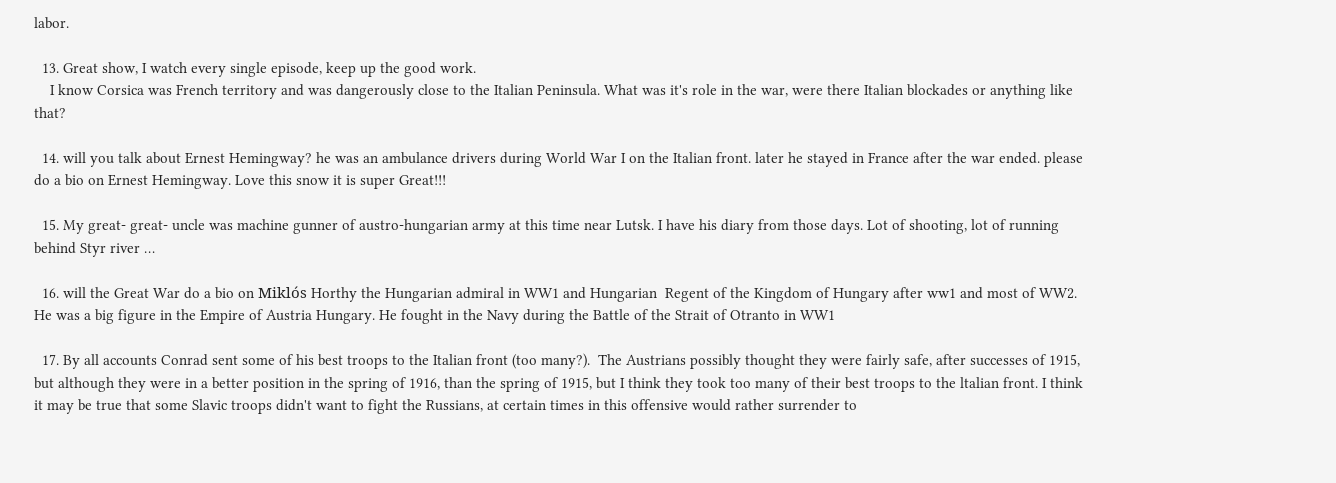labor.

  13. Great show, I watch every single episode, keep up the good work.
    I know Corsica was French territory and was dangerously close to the Italian Peninsula. What was it's role in the war, were there Italian blockades or anything like that?

  14. will you talk about Ernest Hemingway? he was an ambulance drivers during World War I on the Italian front. later he stayed in France after the war ended. please do a bio on Ernest Hemingway. Love this snow it is super Great!!!

  15. My great- great- uncle was machine gunner of austro-hungarian army at this time near Lutsk. I have his diary from those days. Lot of shooting, lot of running behind Styr river …

  16. will the Great War do a bio on Miklós Horthy the Hungarian admiral in WW1 and Hungarian  Regent of the Kingdom of Hungary after ww1 and most of WW2. He was a big figure in the Empire of Austria Hungary. He fought in the Navy during the Battle of the Strait of Otranto in WW1

  17. By all accounts Conrad sent some of his best troops to the Italian front (too many?).  The Austrians possibly thought they were fairly safe, after successes of 1915, but although they were in a better position in the spring of 1916, than the spring of 1915, but I think they took too many of their best troops to the ltalian front. I think it may be true that some Slavic troops didn't want to fight the Russians, at certain times in this offensive would rather surrender to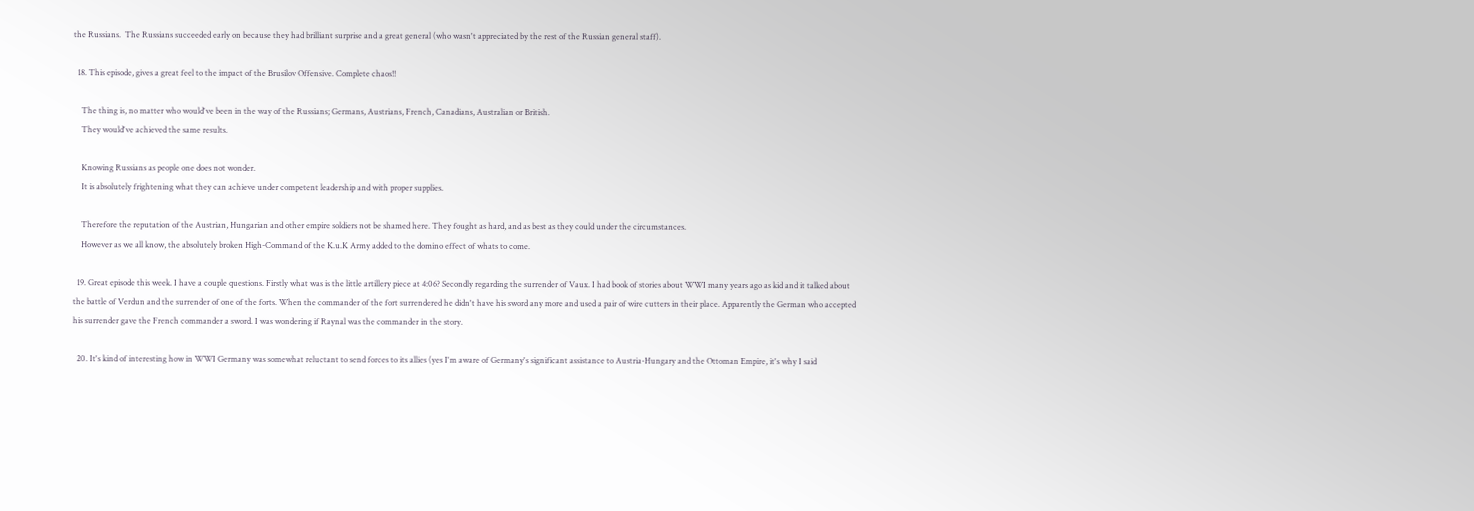the Russians.  The Russians succeeded early on because they had brilliant surprise and a great general (who wasn't appreciated by the rest of the Russian general staff).

  18. This episode, gives a great feel to the impact of the Brusilov Offensive. Complete chaos!!

    The thing is, no matter who would've been in the way of the Russians; Germans, Austrians, French, Canadians, Australian or British.
    They would've achieved the same results.

    Knowing Russians as people one does not wonder.
    It is absolutely frightening what they can achieve under competent leadership and with proper supplies.

    Therefore the reputation of the Austrian, Hungarian and other empire soldiers not be shamed here. They fought as hard, and as best as they could under the circumstances.
    However as we all know, the absolutely broken High-Command of the K.u.K Army added to the domino effect of whats to come.

  19. Great episode this week. I have a couple questions. Firstly what was is the little artillery piece at 4:06? Secondly regarding the surrender of Vaux. I had book of stories about WWI many years ago as kid and it talked about the battle of Verdun and the surrender of one of the forts. When the commander of the fort surrendered he didn't have his sword any more and used a pair of wire cutters in their place. Apparently the German who accepted his surrender gave the French commander a sword. I was wondering if Raynal was the commander in the story.

  20. It's kind of interesting how in WWI Germany was somewhat reluctant to send forces to its allies (yes I'm aware of Germany's significant assistance to Austria-Hungary and the Ottoman Empire, it's why I said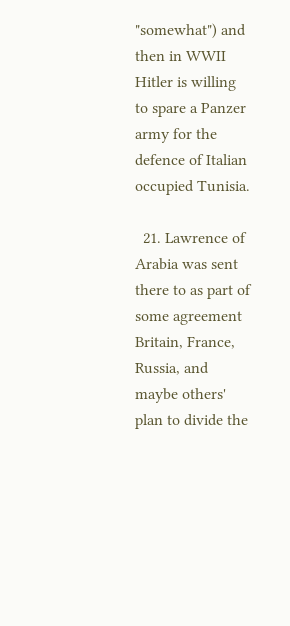"somewhat") and then in WWII Hitler is willing to spare a Panzer army for the defence of Italian occupied Tunisia.

  21. Lawrence of Arabia was sent there to as part of some agreement Britain, France, Russia, and maybe others' plan to divide the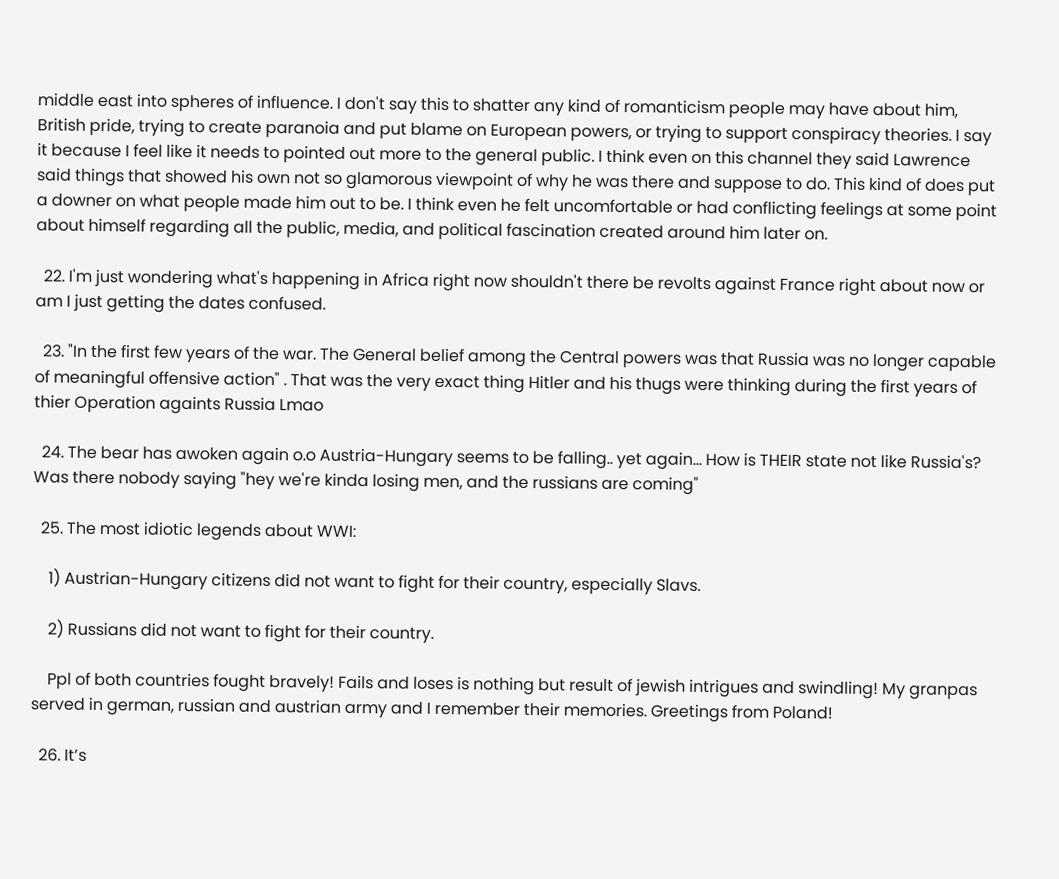middle east into spheres of influence. I don't say this to shatter any kind of romanticism people may have about him, British pride, trying to create paranoia and put blame on European powers, or trying to support conspiracy theories. I say it because I feel like it needs to pointed out more to the general public. I think even on this channel they said Lawrence said things that showed his own not so glamorous viewpoint of why he was there and suppose to do. This kind of does put a downer on what people made him out to be. I think even he felt uncomfortable or had conflicting feelings at some point about himself regarding all the public, media, and political fascination created around him later on.

  22. I'm just wondering what's happening in Africa right now shouldn't there be revolts against France right about now or am I just getting the dates confused.

  23. "In the first few years of the war. The General belief among the Central powers was that Russia was no longer capable of meaningful offensive action" . That was the very exact thing Hitler and his thugs were thinking during the first years of thier Operation againts Russia Lmao

  24. The bear has awoken again o.o Austria-Hungary seems to be falling.. yet again… How is THEIR state not like Russia's? Was there nobody saying "hey we're kinda losing men, and the russians are coming"

  25. The most idiotic legends about WWI:

    1) Austrian-Hungary citizens did not want to fight for their country, especially Slavs.

    2) Russians did not want to fight for their country.

    Ppl of both countries fought bravely! Fails and loses is nothing but result of jewish intrigues and swindling! My granpas served in german, russian and austrian army and I remember their memories. Greetings from Poland!

  26. It’s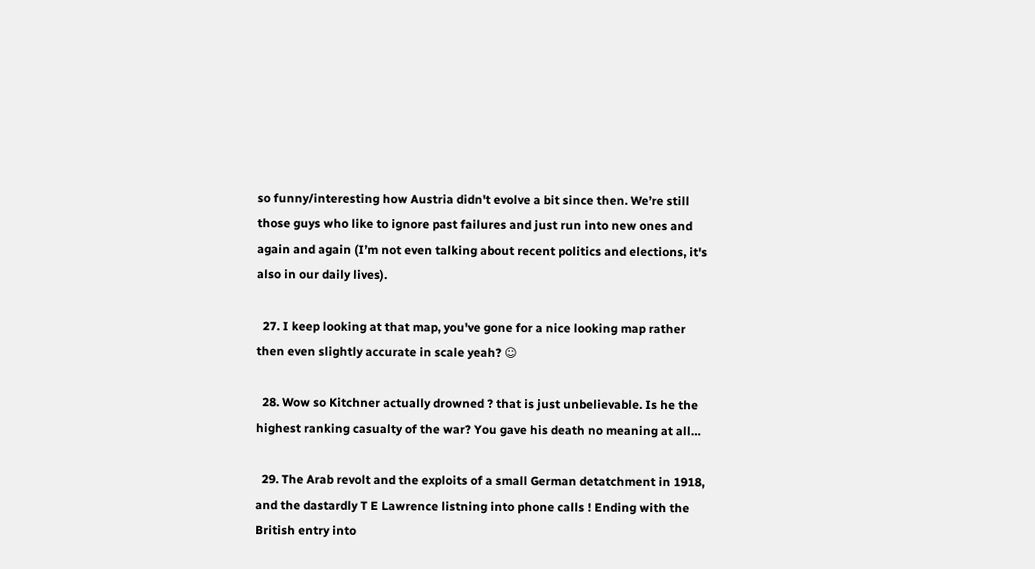so funny/interesting how Austria didn't evolve a bit since then. We’re still those guys who like to ignore past failures and just run into new ones and again and again (I’m not even talking about recent politics and elections, it's also in our daily lives).

  27. I keep looking at that map, you've gone for a nice looking map rather then even slightly accurate in scale yeah? ☺

  28. Wow so Kitchner actually drowned ? that is just unbelievable. Is he the highest ranking casualty of the war? You gave his death no meaning at all…

  29. The Arab revolt and the exploits of a small German detatchment in 1918, and the dastardly T E Lawrence listning into phone calls ! Ending with the British entry into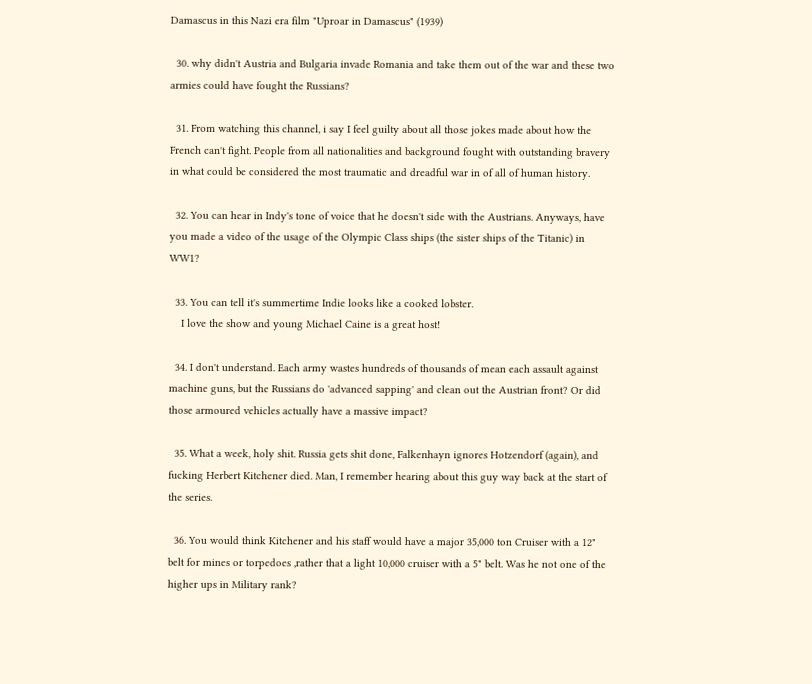Damascus in this Nazi era film "Uproar in Damascus" (1939)

  30. why didn't Austria and Bulgaria invade Romania and take them out of the war and these two armies could have fought the Russians?

  31. From watching this channel, i say I feel guilty about all those jokes made about how the French can't fight. People from all nationalities and background fought with outstanding bravery in what could be considered the most traumatic and dreadful war in of all of human history.

  32. You can hear in Indy's tone of voice that he doesn't side with the Austrians. Anyways, have you made a video of the usage of the Olympic Class ships (the sister ships of the Titanic) in WW1?

  33. You can tell it's summertime Indie looks like a cooked lobster.
    I love the show and young Michael Caine is a great host!

  34. I don't understand. Each army wastes hundreds of thousands of mean each assault against machine guns, but the Russians do 'advanced sapping' and clean out the Austrian front? Or did those armoured vehicles actually have a massive impact?

  35. What a week, holy shit. Russia gets shit done, Falkenhayn ignores Hotzendorf (again), and fucking Herbert Kitchener died. Man, I remember hearing about this guy way back at the start of the series.

  36. You would think Kitchener and his staff would have a major 35,000 ton Cruiser with a 12" belt for mines or torpedoes ,rather that a light 10,000 cruiser with a 5" belt. Was he not one of the higher ups in Military rank?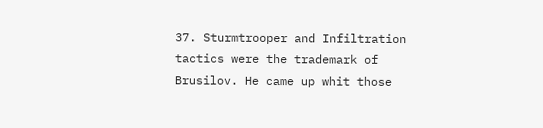37. Sturmtrooper and Infiltration tactics were the trademark of Brusilov. He came up whit those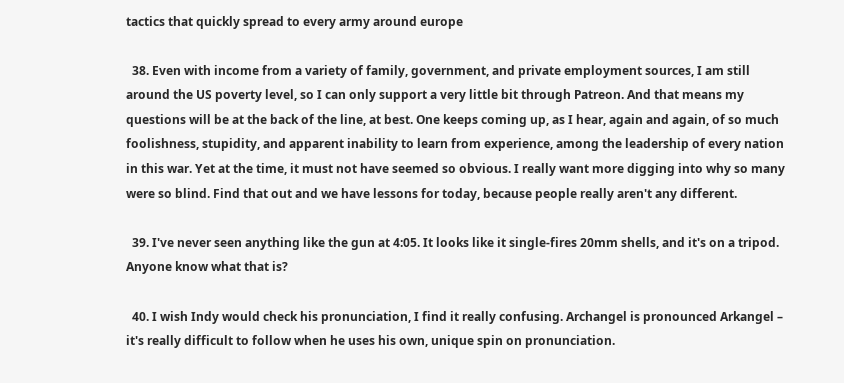tactics that quickly spread to every army around europe

  38. Even with income from a variety of family, government, and private employment sources, I am still around the US poverty level, so I can only support a very little bit through Patreon. And that means my questions will be at the back of the line, at best. One keeps coming up, as I hear, again and again, of so much foolishness, stupidity, and apparent inability to learn from experience, among the leadership of every nation in this war. Yet at the time, it must not have seemed so obvious. I really want more digging into why so many were so blind. Find that out and we have lessons for today, because people really aren't any different.

  39. I've never seen anything like the gun at 4:05. It looks like it single-fires 20mm shells, and it's on a tripod. Anyone know what that is?

  40. I wish Indy would check his pronunciation, I find it really confusing. Archangel is pronounced Arkangel – it's really difficult to follow when he uses his own, unique spin on pronunciation.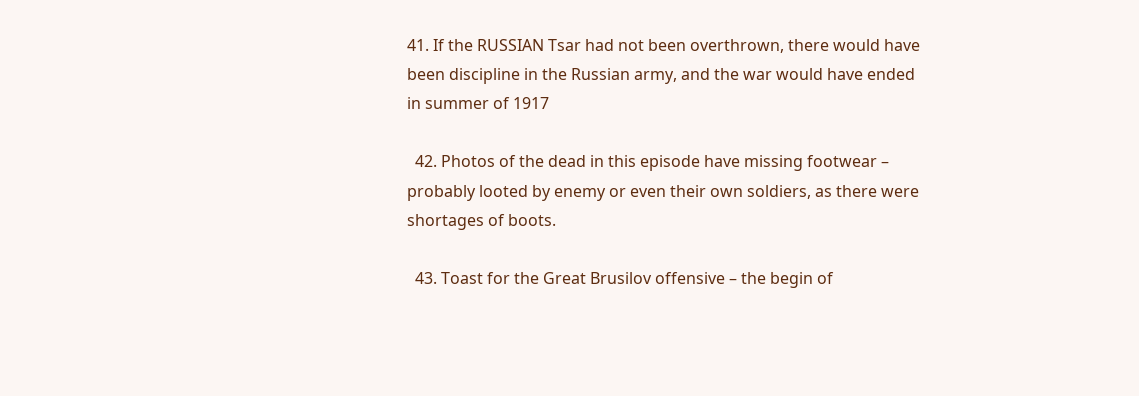41. If the RUSSIAN Tsar had not been overthrown, there would have been discipline in the Russian army, and the war would have ended in summer of 1917

  42. Photos of the dead in this episode have missing footwear – probably looted by enemy or even their own soldiers, as there were shortages of boots.

  43. Toast for the Great Brusilov offensive – the begin of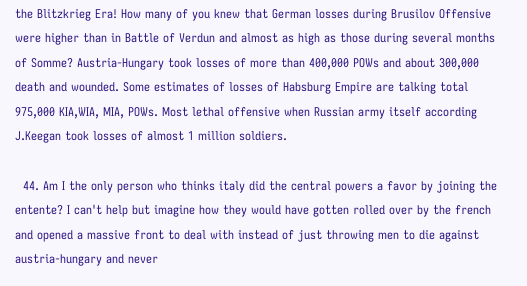the Blitzkrieg Era! How many of you knew that German losses during Brusilov Offensive were higher than in Battle of Verdun and almost as high as those during several months of Somme? Austria-Hungary took losses of more than 400,000 POWs and about 300,000 death and wounded. Some estimates of losses of Habsburg Empire are talking total 975,000 KIA,WIA, MIA, POWs. Most lethal offensive when Russian army itself according J.Keegan took losses of almost 1 million soldiers.

  44. Am I the only person who thinks italy did the central powers a favor by joining the entente? I can't help but imagine how they would have gotten rolled over by the french and opened a massive front to deal with instead of just throwing men to die against austria-hungary and never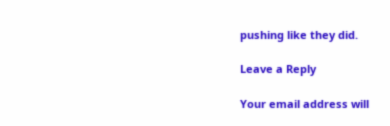pushing like they did.

Leave a Reply

Your email address will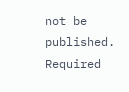not be published. Required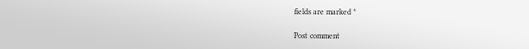fields are marked *

Post comment